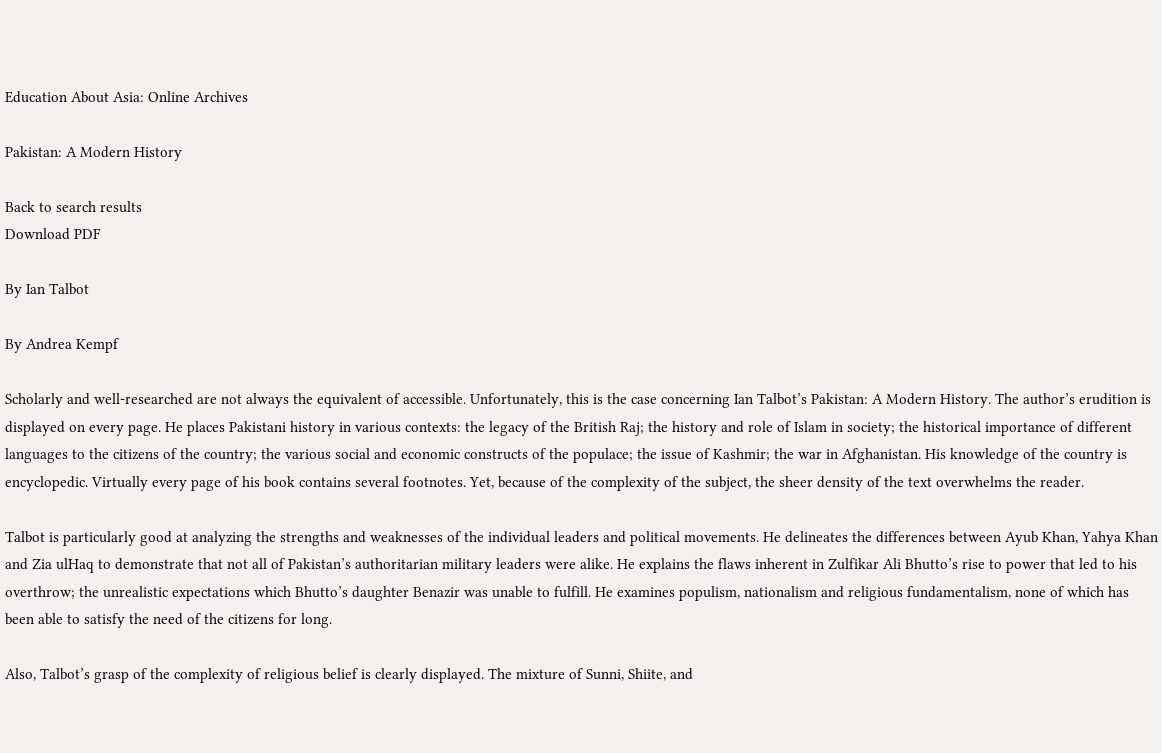Education About Asia: Online Archives

Pakistan: A Modern History

Back to search results
Download PDF

By Ian Talbot

By Andrea Kempf

Scholarly and well-researched are not always the equivalent of accessible. Unfortunately, this is the case concerning Ian Talbot’s Pakistan: A Modern History. The author’s erudition is displayed on every page. He places Pakistani history in various contexts: the legacy of the British Raj; the history and role of Islam in society; the historical importance of different languages to the citizens of the country; the various social and economic constructs of the populace; the issue of Kashmir; the war in Afghanistan. His knowledge of the country is encyclopedic. Virtually every page of his book contains several footnotes. Yet, because of the complexity of the subject, the sheer density of the text overwhelms the reader.

Talbot is particularly good at analyzing the strengths and weaknesses of the individual leaders and political movements. He delineates the differences between Ayub Khan, Yahya Khan and Zia ulHaq to demonstrate that not all of Pakistan’s authoritarian military leaders were alike. He explains the flaws inherent in Zulfikar Ali Bhutto’s rise to power that led to his overthrow; the unrealistic expectations which Bhutto’s daughter Benazir was unable to fulfill. He examines populism, nationalism and religious fundamentalism, none of which has been able to satisfy the need of the citizens for long.

Also, Talbot’s grasp of the complexity of religious belief is clearly displayed. The mixture of Sunni, Shiite, and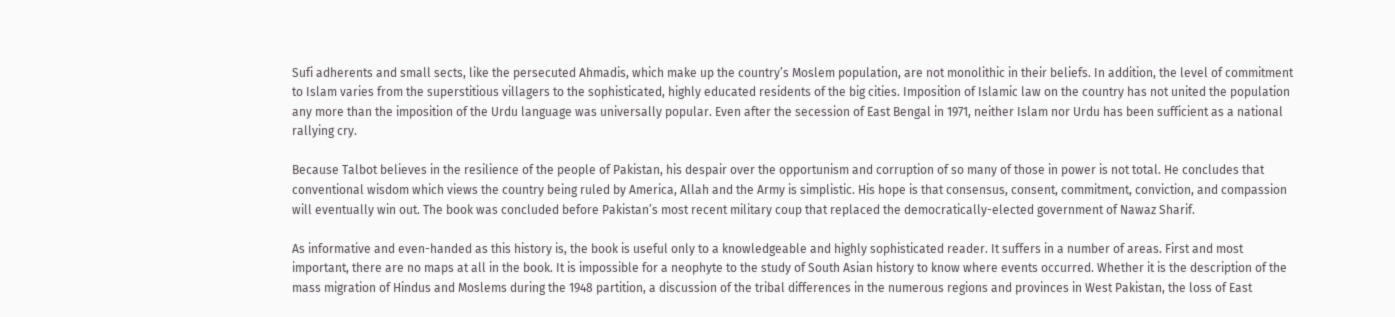Sufi adherents and small sects, like the persecuted Ahmadis, which make up the country’s Moslem population, are not monolithic in their beliefs. In addition, the level of commitment to Islam varies from the superstitious villagers to the sophisticated, highly educated residents of the big cities. Imposition of Islamic law on the country has not united the population any more than the imposition of the Urdu language was universally popular. Even after the secession of East Bengal in 1971, neither Islam nor Urdu has been sufficient as a national rallying cry.

Because Talbot believes in the resilience of the people of Pakistan, his despair over the opportunism and corruption of so many of those in power is not total. He concludes that conventional wisdom which views the country being ruled by America, Allah and the Army is simplistic. His hope is that consensus, consent, commitment, conviction, and compassion will eventually win out. The book was concluded before Pakistan’s most recent military coup that replaced the democratically-elected government of Nawaz Sharif.

As informative and even-handed as this history is, the book is useful only to a knowledgeable and highly sophisticated reader. It suffers in a number of areas. First and most important, there are no maps at all in the book. It is impossible for a neophyte to the study of South Asian history to know where events occurred. Whether it is the description of the mass migration of Hindus and Moslems during the 1948 partition, a discussion of the tribal differences in the numerous regions and provinces in West Pakistan, the loss of East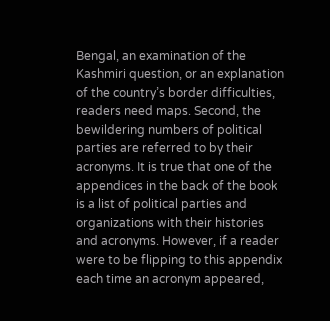Bengal, an examination of the Kashmiri question, or an explanation of the country’s border difficulties, readers need maps. Second, the bewildering numbers of political parties are referred to by their acronyms. It is true that one of the appendices in the back of the book is a list of political parties and organizations with their histories and acronyms. However, if a reader were to be flipping to this appendix each time an acronym appeared,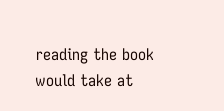reading the book would take at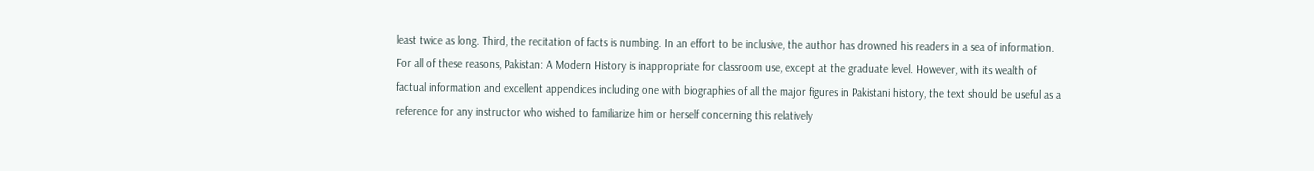least twice as long. Third, the recitation of facts is numbing. In an effort to be inclusive, the author has drowned his readers in a sea of information. For all of these reasons, Pakistan: A Modern History is inappropriate for classroom use, except at the graduate level. However, with its wealth of factual information and excellent appendices including one with biographies of all the major figures in Pakistani history, the text should be useful as a reference for any instructor who wished to familiarize him or herself concerning this relatively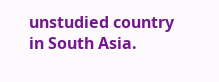unstudied country in South Asia.